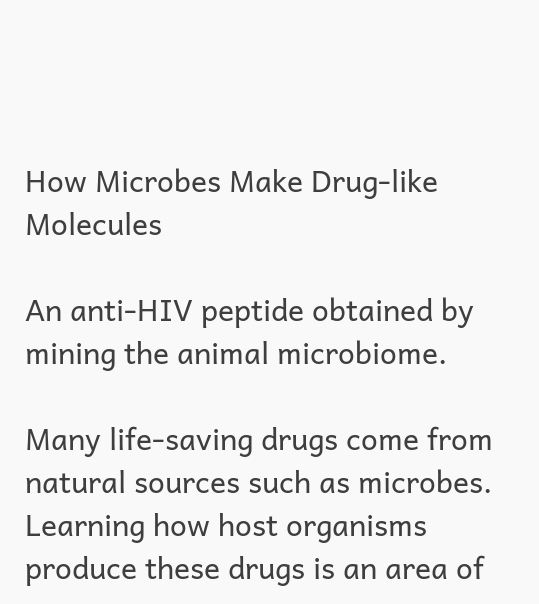How Microbes Make Drug-like Molecules

An anti-HIV peptide obtained by mining the animal microbiome.

Many life-saving drugs come from natural sources such as microbes. Learning how host organisms produce these drugs is an area of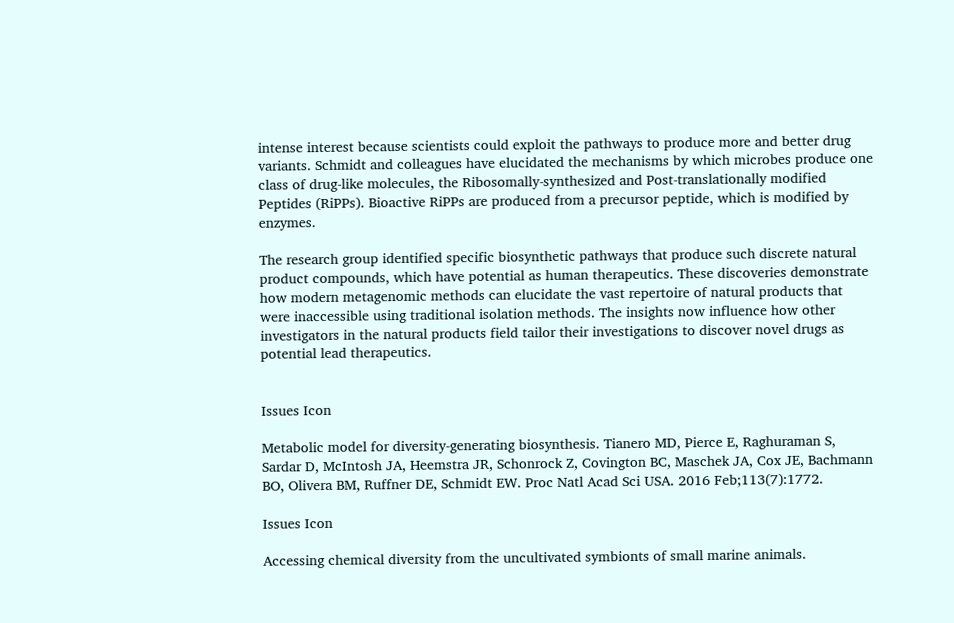intense interest because scientists could exploit the pathways to produce more and better drug variants. Schmidt and colleagues have elucidated the mechanisms by which microbes produce one class of drug-like molecules, the Ribosomally-synthesized and Post-translationally modified Peptides (RiPPs). Bioactive RiPPs are produced from a precursor peptide, which is modified by enzymes.

The research group identified specific biosynthetic pathways that produce such discrete natural product compounds, which have potential as human therapeutics. These discoveries demonstrate how modern metagenomic methods can elucidate the vast repertoire of natural products that were inaccessible using traditional isolation methods. The insights now influence how other investigators in the natural products field tailor their investigations to discover novel drugs as potential lead therapeutics.


Issues Icon

Metabolic model for diversity-generating biosynthesis. Tianero MD, Pierce E, Raghuraman S, Sardar D, McIntosh JA, Heemstra JR, Schonrock Z, Covington BC, Maschek JA, Cox JE, Bachmann BO, Olivera BM, Ruffner DE, Schmidt EW. Proc Natl Acad Sci USA. 2016 Feb;113(7):1772.

Issues Icon

Accessing chemical diversity from the uncultivated symbionts of small marine animals.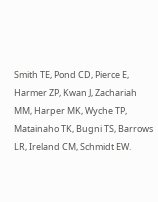Smith TE, Pond CD, Pierce E, Harmer ZP, Kwan J, Zachariah MM, Harper MK, Wyche TP, Matainaho TK, Bugni TS, Barrows LR, Ireland CM, Schmidt EW.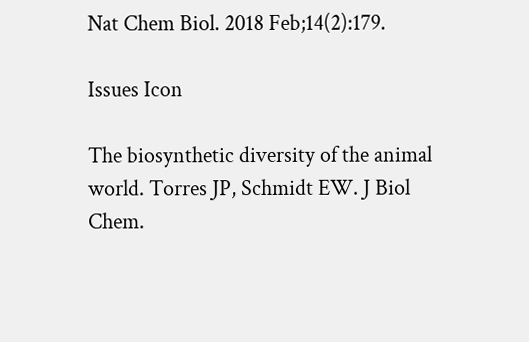Nat Chem Biol. 2018 Feb;14(2):179.

Issues Icon

The biosynthetic diversity of the animal world. Torres JP, Schmidt EW. J Biol Chem.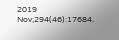2019 Nov;294(46):17684.